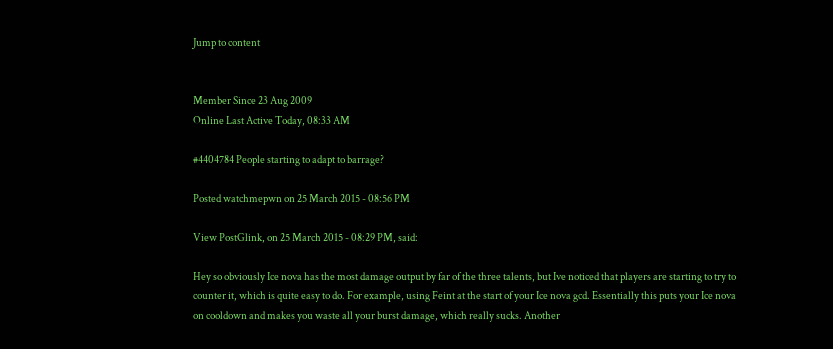Jump to content


Member Since 23 Aug 2009
Online Last Active Today, 08:33 AM

#4404784 People starting to adapt to barrage?

Posted watchmepwn on 25 March 2015 - 08:56 PM

View PostGlink, on 25 March 2015 - 08:29 PM, said:

Hey so obviously Ice nova has the most damage output by far of the three talents, but Ive noticed that players are starting to try to counter it, which is quite easy to do. For example, using Feint at the start of your Ice nova gcd. Essentially this puts your Ice nova on cooldown and makes you waste all your burst damage, which really sucks. Another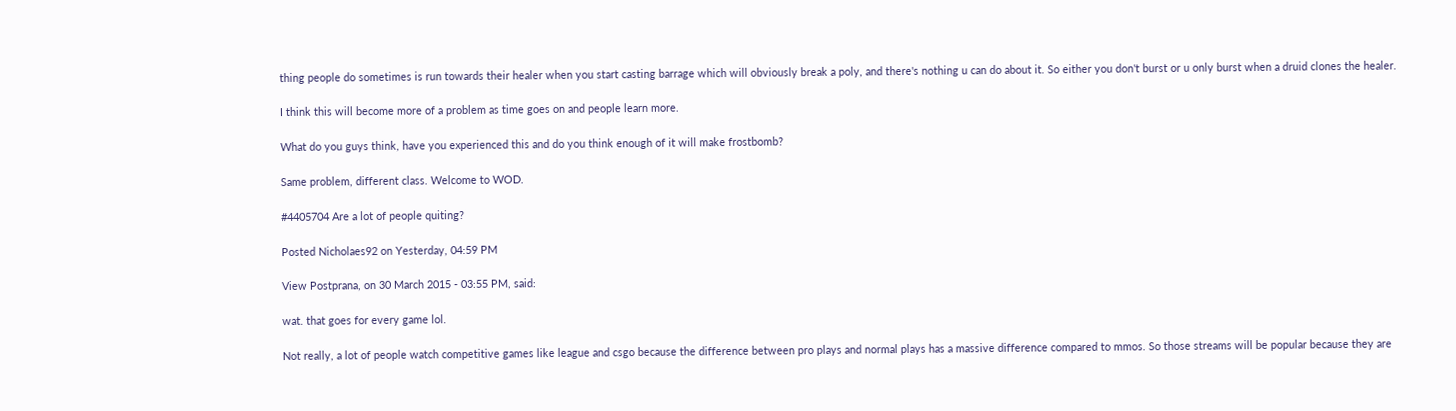thing people do sometimes is run towards their healer when you start casting barrage which will obviously break a poly, and there's nothing u can do about it. So either you don't burst or u only burst when a druid clones the healer.

I think this will become more of a problem as time goes on and people learn more.

What do you guys think, have you experienced this and do you think enough of it will make frostbomb?

Same problem, different class. Welcome to WOD.

#4405704 Are a lot of people quiting?

Posted Nicholaes92 on Yesterday, 04:59 PM

View Postprana, on 30 March 2015 - 03:55 PM, said:

wat. that goes for every game lol.

Not really, a lot of people watch competitive games like league and csgo because the difference between pro plays and normal plays has a massive difference compared to mmos. So those streams will be popular because they are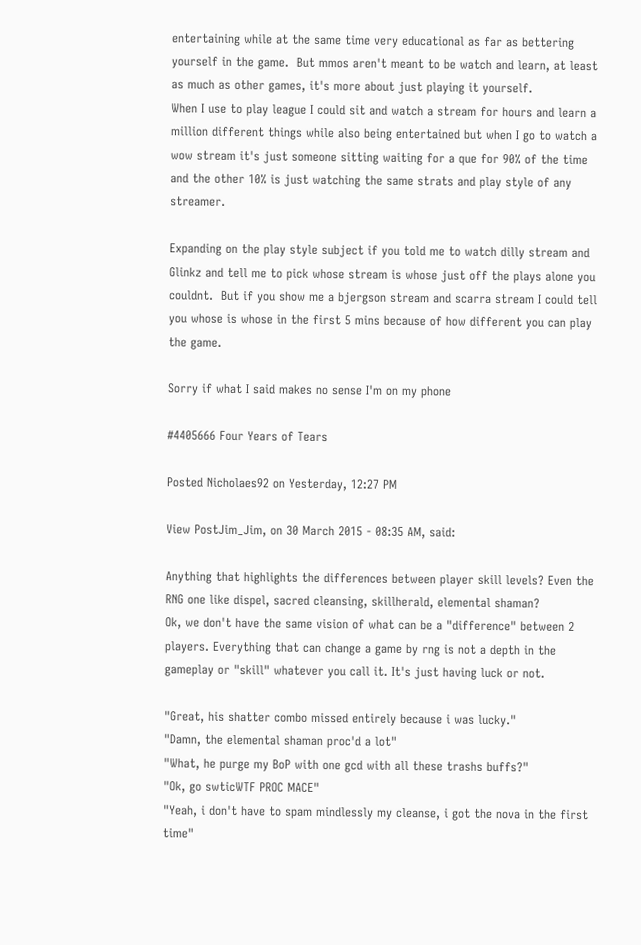entertaining while at the same time very educational as far as bettering yourself in the game.  But mmos aren't meant to be watch and learn, at least as much as other games, it's more about just playing it yourself.
When I use to play league I could sit and watch a stream for hours and learn a million different things while also being entertained but when I go to watch a wow stream it's just someone sitting waiting for a que for 90% of the time and the other 10% is just watching the same strats and play style of any streamer.

Expanding on the play style subject if you told me to watch dilly stream and Glinkz and tell me to pick whose stream is whose just off the plays alone you couldnt.  But if you show me a bjergson stream and scarra stream I could tell you whose is whose in the first 5 mins because of how different you can play the game.

Sorry if what I said makes no sense I'm on my phone

#4405666 Four Years of Tears

Posted Nicholaes92 on Yesterday, 12:27 PM

View PostJim_Jim, on 30 March 2015 - 08:35 AM, said:

Anything that highlights the differences between player skill levels? Even the RNG one like dispel, sacred cleansing, skillherald, elemental shaman?
Ok, we don't have the same vision of what can be a "difference" between 2 players. Everything that can change a game by rng is not a depth in the gameplay or "skill" whatever you call it. It's just having luck or not.

"Great, his shatter combo missed entirely because i was lucky."
"Damn, the elemental shaman proc'd a lot"
"What, he purge my BoP with one gcd with all these trashs buffs?"
"Ok, go swticWTF PROC MACE"
"Yeah, i don't have to spam mindlessly my cleanse, i got the nova in the first time"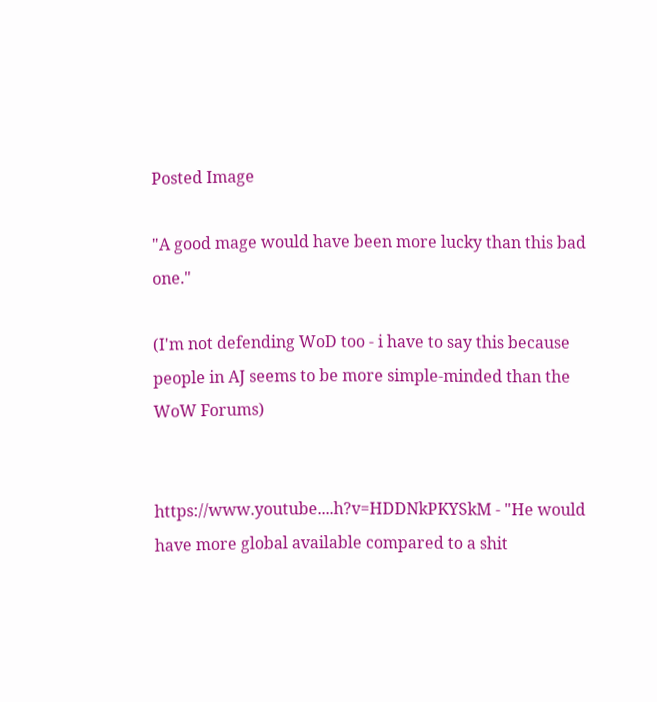Posted Image

"A good mage would have been more lucky than this bad one."

(I'm not defending WoD too - i have to say this because people in AJ seems to be more simple-minded than the WoW Forums)


https://www.youtube....h?v=HDDNkPKYSkM - "He would have more global available compared to a shit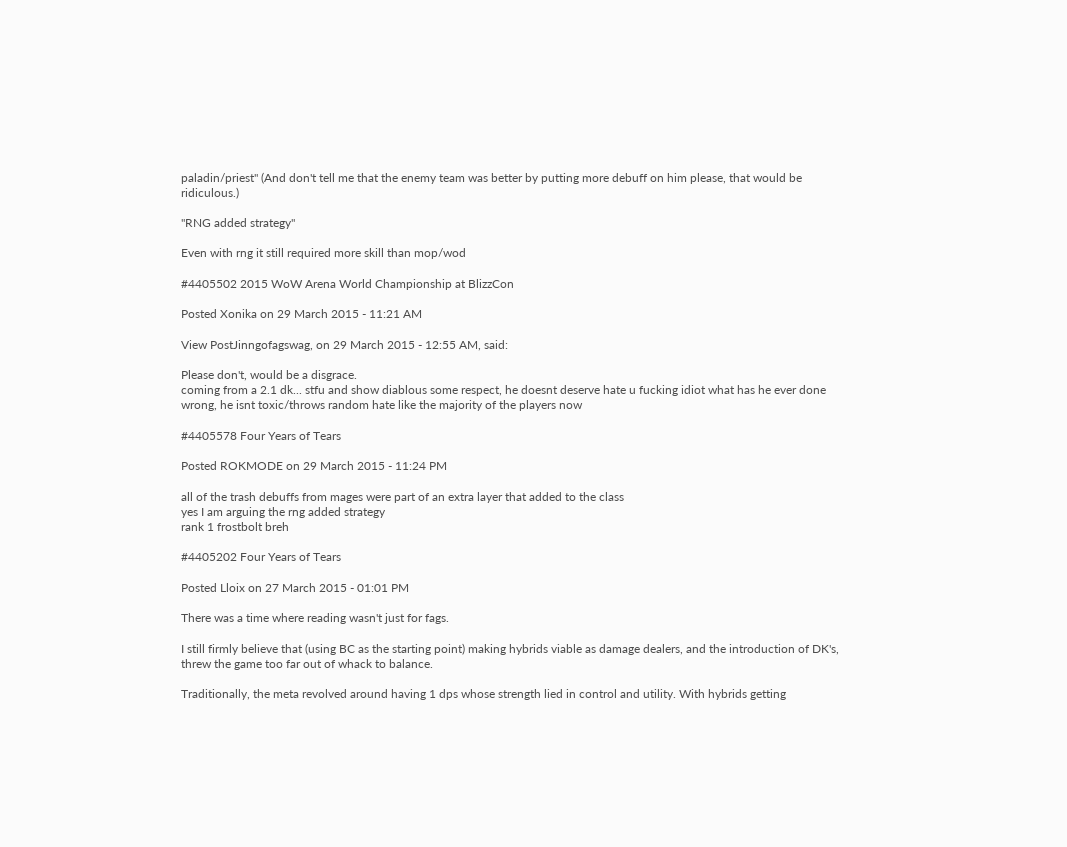paladin/priest" (And don't tell me that the enemy team was better by putting more debuff on him please, that would be ridiculous.)

"RNG added strategy"

Even with rng it still required more skill than mop/wod

#4405502 2015 WoW Arena World Championship at BlizzCon

Posted Xonika on 29 March 2015 - 11:21 AM

View PostJinngofagswag, on 29 March 2015 - 12:55 AM, said:

Please don't, would be a disgrace.
coming from a 2.1 dk... stfu and show diablous some respect, he doesnt deserve hate u fucking idiot what has he ever done wrong, he isnt toxic/throws random hate like the majority of the players now

#4405578 Four Years of Tears

Posted ROKMODE on 29 March 2015 - 11:24 PM

all of the trash debuffs from mages were part of an extra layer that added to the class
yes I am arguing the rng added strategy
rank 1 frostbolt breh

#4405202 Four Years of Tears

Posted Lloix on 27 March 2015 - 01:01 PM

There was a time where reading wasn't just for fags.

I still firmly believe that (using BC as the starting point) making hybrids viable as damage dealers, and the introduction of DK's, threw the game too far out of whack to balance.

Traditionally, the meta revolved around having 1 dps whose strength lied in control and utility. With hybrids getting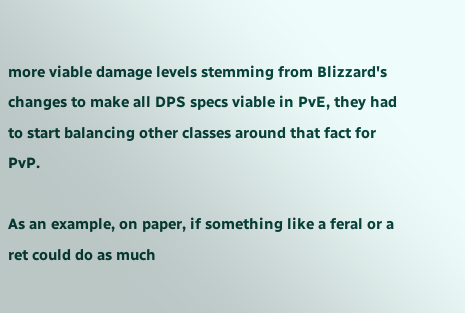more viable damage levels stemming from Blizzard's changes to make all DPS specs viable in PvE, they had to start balancing other classes around that fact for PvP.

As an example, on paper, if something like a feral or a ret could do as much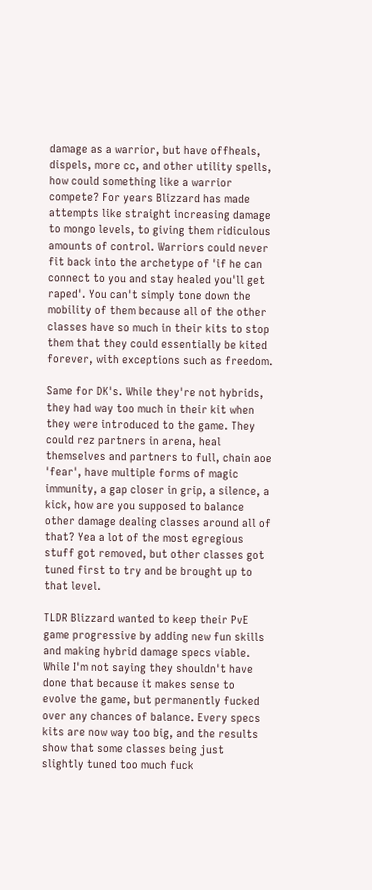damage as a warrior, but have offheals, dispels, more cc, and other utility spells, how could something like a warrior compete? For years Blizzard has made attempts like straight increasing damage to mongo levels, to giving them ridiculous amounts of control. Warriors could never fit back into the archetype of 'if he can connect to you and stay healed you'll get raped'. You can't simply tone down the mobility of them because all of the other classes have so much in their kits to stop them that they could essentially be kited forever, with exceptions such as freedom.

Same for DK's. While they're not hybrids, they had way too much in their kit when they were introduced to the game. They could rez partners in arena, heal themselves and partners to full, chain aoe 'fear', have multiple forms of magic immunity, a gap closer in grip, a silence, a kick, how are you supposed to balance other damage dealing classes around all of that? Yea a lot of the most egregious stuff got removed, but other classes got tuned first to try and be brought up to that level.

TLDR Blizzard wanted to keep their PvE game progressive by adding new fun skills and making hybrid damage specs viable. While I'm not saying they shouldn't have done that because it makes sense to evolve the game, but permanently fucked over any chances of balance. Every specs kits are now way too big, and the results show that some classes being just slightly tuned too much fuck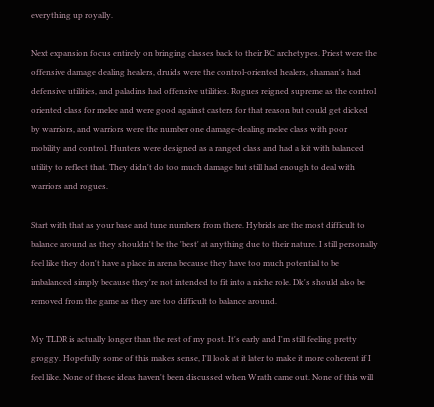everything up royally.

Next expansion focus entirely on bringing classes back to their BC archetypes. Priest were the offensive damage dealing healers, druids were the control-oriented healers, shaman's had defensive utilities, and paladins had offensive utilities. Rogues reigned supreme as the control oriented class for melee and were good against casters for that reason but could get dicked by warriors, and warriors were the number one damage-dealing melee class with poor mobility and control. Hunters were designed as a ranged class and had a kit with balanced utility to reflect that. They didn't do too much damage but still had enough to deal with warriors and rogues.

Start with that as your base and tune numbers from there. Hybrids are the most difficult to balance around as they shouldn't be the 'best' at anything due to their nature. I still personally feel like they don't have a place in arena because they have too much potential to be imbalanced simply because they're not intended to fit into a niche role. Dk's should also be removed from the game as they are too difficult to balance around.

My TLDR is actually longer than the rest of my post. It's early and I'm still feeling pretty groggy. Hopefully some of this makes sense, I'll look at it later to make it more coherent if I feel like. None of these ideas haven't been discussed when Wrath came out. None of this will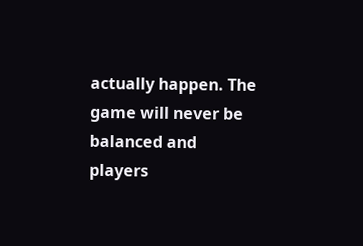actually happen. The game will never be balanced and players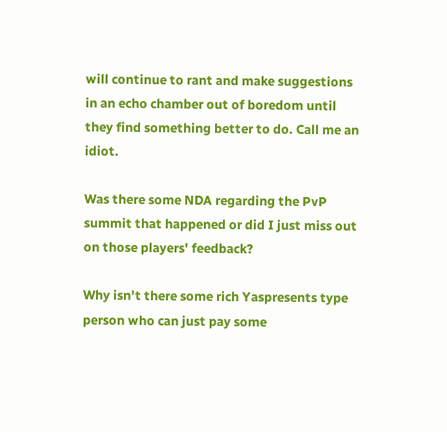will continue to rant and make suggestions in an echo chamber out of boredom until they find something better to do. Call me an idiot.

Was there some NDA regarding the PvP summit that happened or did I just miss out on those players' feedback?

Why isn't there some rich Yaspresents type person who can just pay some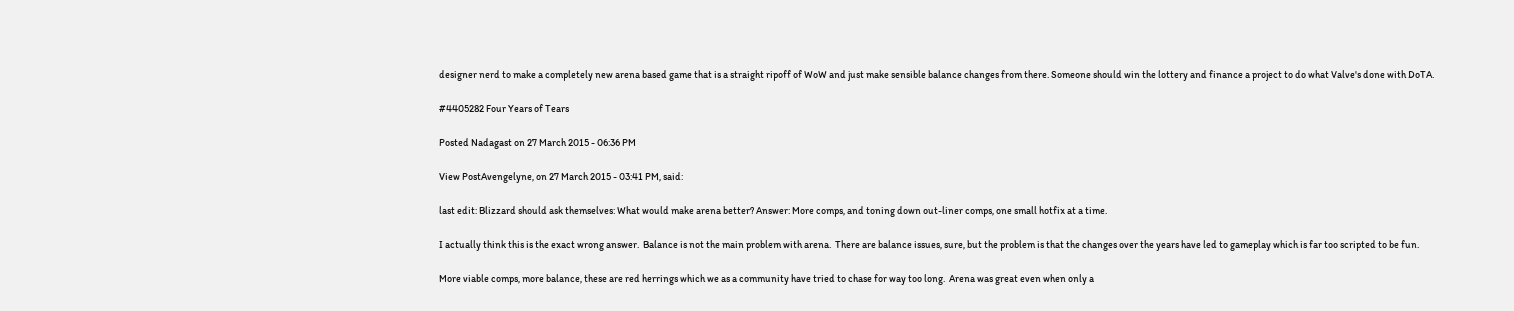designer nerd to make a completely new arena based game that is a straight ripoff of WoW and just make sensible balance changes from there. Someone should win the lottery and finance a project to do what Valve's done with DoTA.

#4405282 Four Years of Tears

Posted Nadagast on 27 March 2015 - 06:36 PM

View PostAvengelyne, on 27 March 2015 - 03:41 PM, said:

last edit: Blizzard should ask themselves: What would make arena better? Answer: More comps, and toning down out-liner comps, one small hotfix at a time.

I actually think this is the exact wrong answer.  Balance is not the main problem with arena.  There are balance issues, sure, but the problem is that the changes over the years have led to gameplay which is far too scripted to be fun.

More viable comps, more balance, these are red herrings which we as a community have tried to chase for way too long.  Arena was great even when only a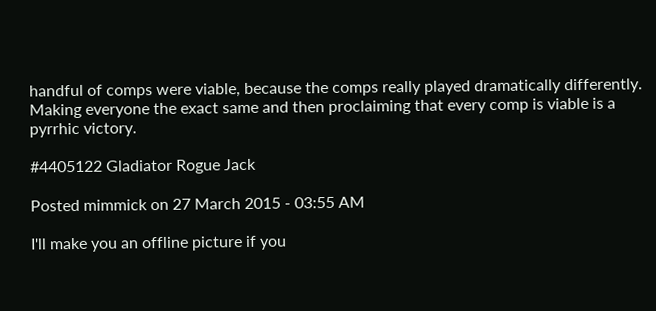handful of comps were viable, because the comps really played dramatically differently.  Making everyone the exact same and then proclaiming that every comp is viable is a pyrrhic victory.

#4405122 Gladiator Rogue Jack

Posted mimmick on 27 March 2015 - 03:55 AM

I'll make you an offline picture if you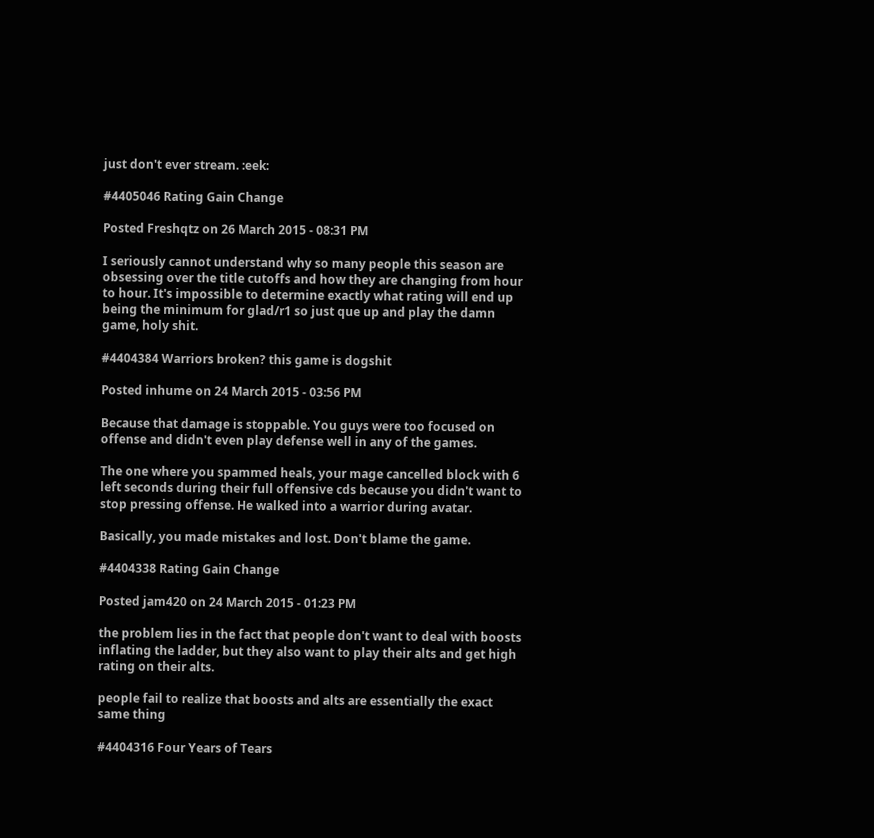just don't ever stream. :eek:

#4405046 Rating Gain Change

Posted Freshqtz on 26 March 2015 - 08:31 PM

I seriously cannot understand why so many people this season are obsessing over the title cutoffs and how they are changing from hour to hour. It's impossible to determine exactly what rating will end up being the minimum for glad/r1 so just que up and play the damn game, holy shit.

#4404384 Warriors broken? this game is dogshit

Posted inhume on 24 March 2015 - 03:56 PM

Because that damage is stoppable. You guys were too focused on offense and didn't even play defense well in any of the games.

The one where you spammed heals, your mage cancelled block with 6 left seconds during their full offensive cds because you didn't want to stop pressing offense. He walked into a warrior during avatar.

Basically, you made mistakes and lost. Don't blame the game.

#4404338 Rating Gain Change

Posted jam420 on 24 March 2015 - 01:23 PM

the problem lies in the fact that people don't want to deal with boosts inflating the ladder, but they also want to play their alts and get high rating on their alts.

people fail to realize that boosts and alts are essentially the exact same thing

#4404316 Four Years of Tears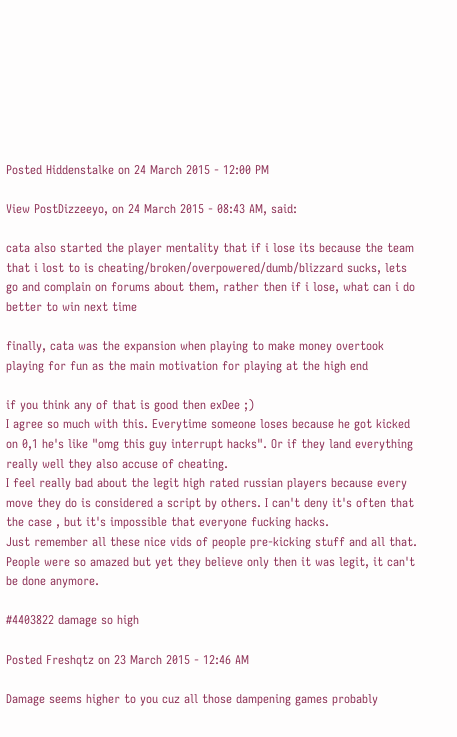Posted Hiddenstalke on 24 March 2015 - 12:00 PM

View PostDizzeeyo, on 24 March 2015 - 08:43 AM, said:

cata also started the player mentality that if i lose its because the team that i lost to is cheating/broken/overpowered/dumb/blizzard sucks, lets go and complain on forums about them, rather then if i lose, what can i do better to win next time

finally, cata was the expansion when playing to make money overtook playing for fun as the main motivation for playing at the high end

if you think any of that is good then exDee ;)
I agree so much with this. Everytime someone loses because he got kicked on 0,1 he's like "omg this guy interrupt hacks". Or if they land everything really well they also accuse of cheating.
I feel really bad about the legit high rated russian players because every move they do is considered a script by others. I can't deny it's often that the case , but it's impossible that everyone fucking hacks.
Just remember all these nice vids of people pre-kicking stuff and all that. People were so amazed but yet they believe only then it was legit, it can't be done anymore.

#4403822 damage so high

Posted Freshqtz on 23 March 2015 - 12:46 AM

Damage seems higher to you cuz all those dampening games probably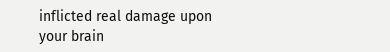inflicted real damage upon your brain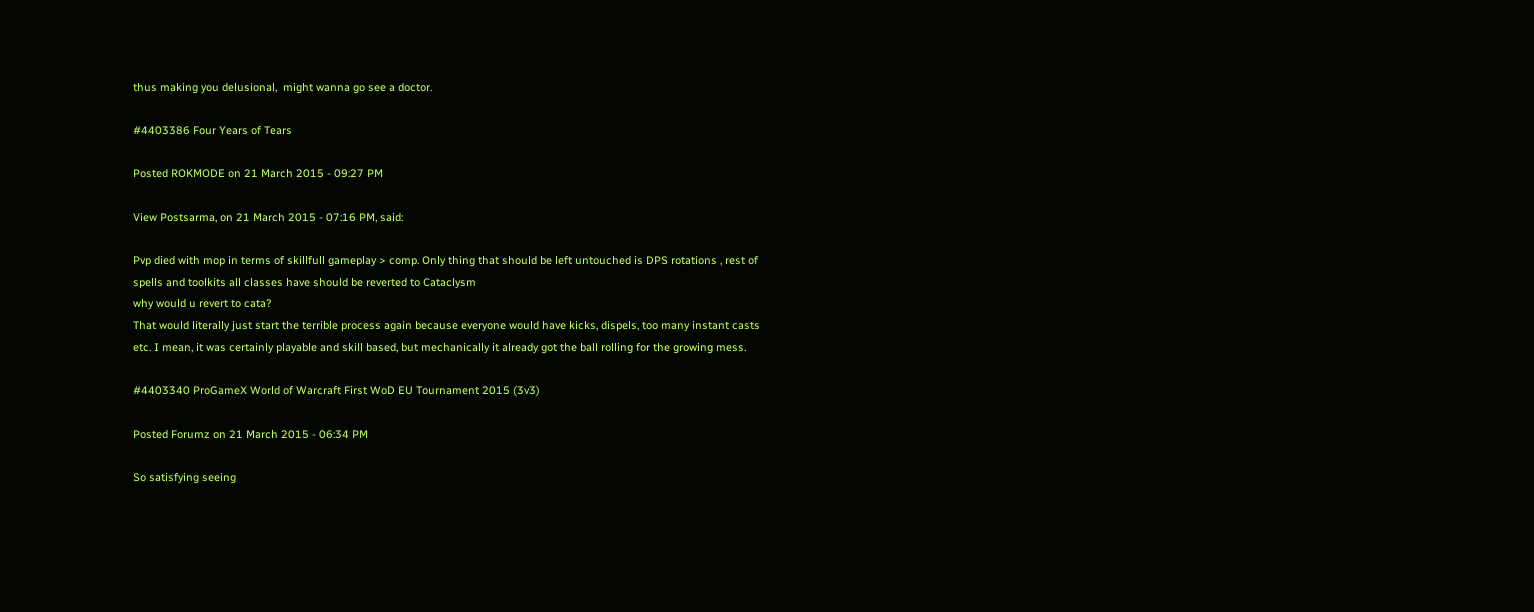thus making you delusional,  might wanna go see a doctor.

#4403386 Four Years of Tears

Posted ROKMODE on 21 March 2015 - 09:27 PM

View Postsarma, on 21 March 2015 - 07:16 PM, said:

Pvp died with mop in terms of skillfull gameplay > comp. Only thing that should be left untouched is DPS rotations , rest of spells and toolkits all classes have should be reverted to Cataclysm
why would u revert to cata?
That would literally just start the terrible process again because everyone would have kicks, dispels, too many instant casts etc. I mean, it was certainly playable and skill based, but mechanically it already got the ball rolling for the growing mess.

#4403340 ProGameX World of Warcraft First WoD EU Tournament 2015 (3v3)

Posted Forumz on 21 March 2015 - 06:34 PM

So satisfying seeing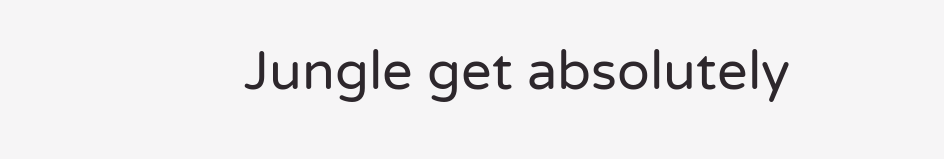Jungle get absolutely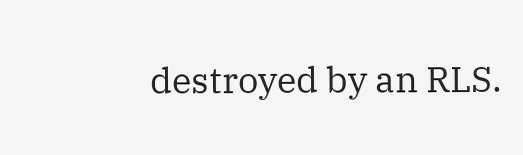destroyed by an RLS.